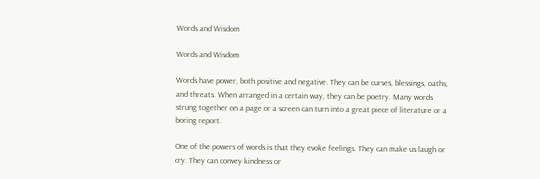Words and Wisdom

Words and Wisdom

Words have power, both positive and negative. They can be curses, blessings, oaths, and threats. When arranged in a certain way, they can be poetry. Many words strung together on a page or a screen can turn into a great piece of literature or a boring report.

One of the powers of words is that they evoke feelings. They can make us laugh or cry. They can convey kindness or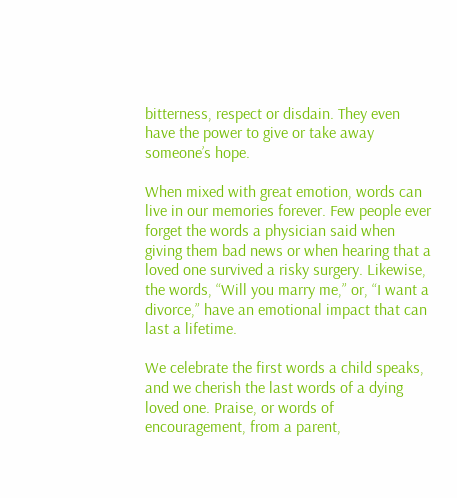bitterness, respect or disdain. They even have the power to give or take away someone’s hope.

When mixed with great emotion, words can live in our memories forever. Few people ever forget the words a physician said when giving them bad news or when hearing that a loved one survived a risky surgery. Likewise, the words, “Will you marry me,” or, “I want a divorce,” have an emotional impact that can last a lifetime.

We celebrate the first words a child speaks, and we cherish the last words of a dying loved one. Praise, or words of encouragement, from a parent,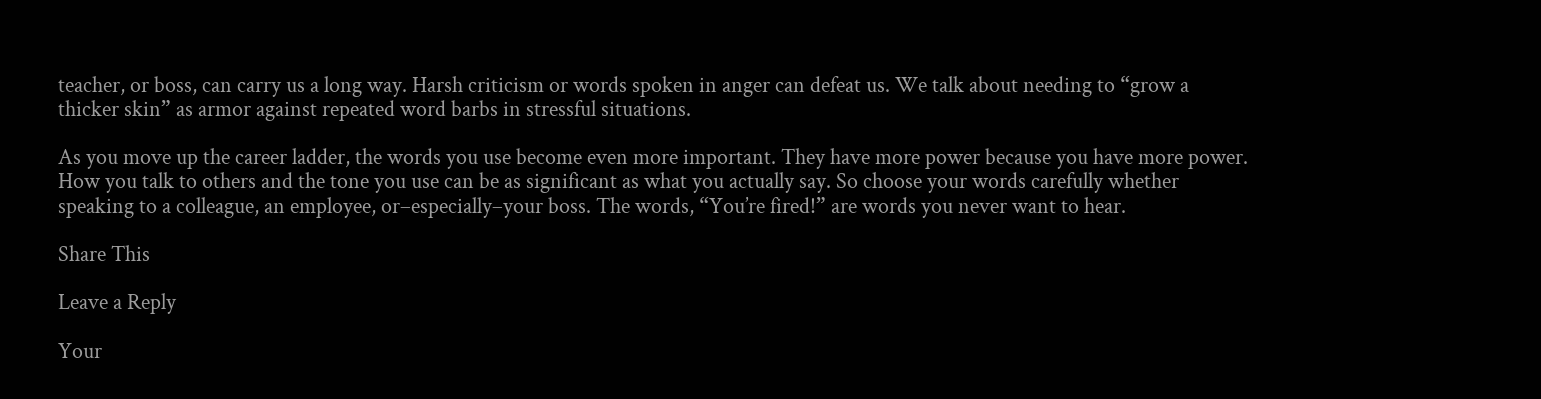teacher, or boss, can carry us a long way. Harsh criticism or words spoken in anger can defeat us. We talk about needing to “grow a thicker skin” as armor against repeated word barbs in stressful situations.

As you move up the career ladder, the words you use become even more important. They have more power because you have more power. How you talk to others and the tone you use can be as significant as what you actually say. So choose your words carefully whether speaking to a colleague, an employee, or–especially–your boss. The words, “You’re fired!” are words you never want to hear.

Share This

Leave a Reply

Your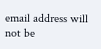email address will not be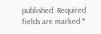published. Required fields are marked *